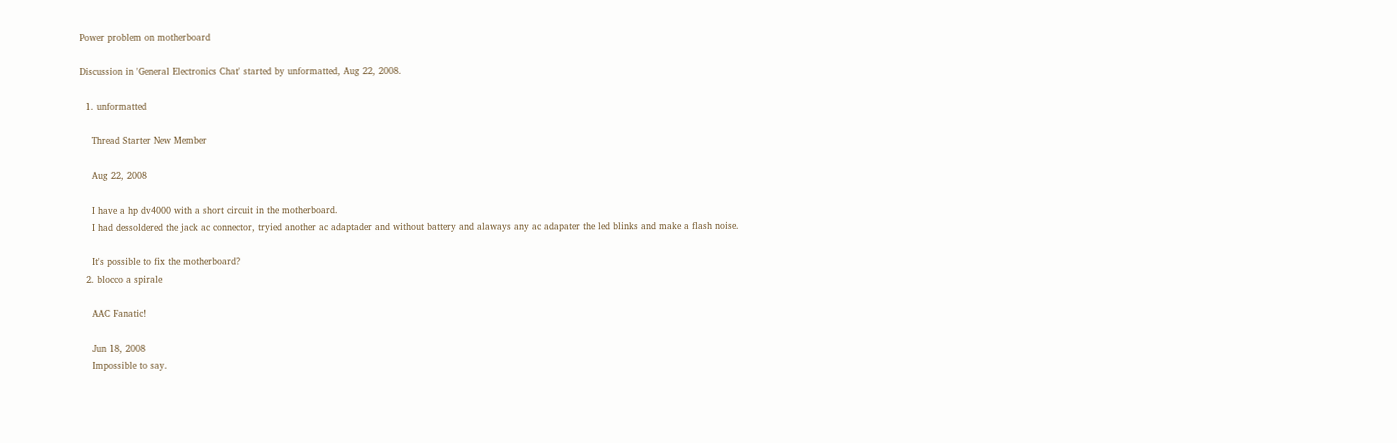Power problem on motherboard

Discussion in 'General Electronics Chat' started by unformatted, Aug 22, 2008.

  1. unformatted

    Thread Starter New Member

    Aug 22, 2008

    I have a hp dv4000 with a short circuit in the motherboard.
    I had dessoldered the jack ac connector, tryied another ac adaptader and without battery and alaways any ac adapater the led blinks and make a flash noise.

    It's possible to fix the motherboard?
  2. blocco a spirale

    AAC Fanatic!

    Jun 18, 2008
    Impossible to say.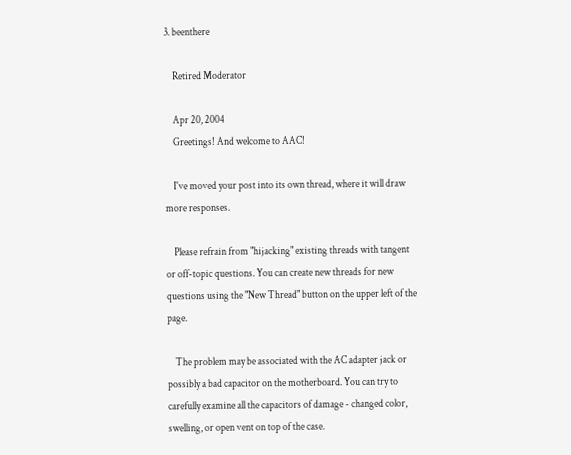3. beenthere

    Retired Moderator

    Apr 20, 2004
    Greetings! And welcome to AAC!

    I've moved your post into its own thread, where it will draw more responses.

    Please refrain from "hijacking" existing threads with tangent or off-topic questions. You can create new threads for new questions using the "New Thread" button on the upper left of the page.

    The problem may be associated with the AC adapter jack or possibly a bad capacitor on the motherboard. You can try to carefully examine all the capacitors of damage - changed color, swelling, or open vent on top of the case.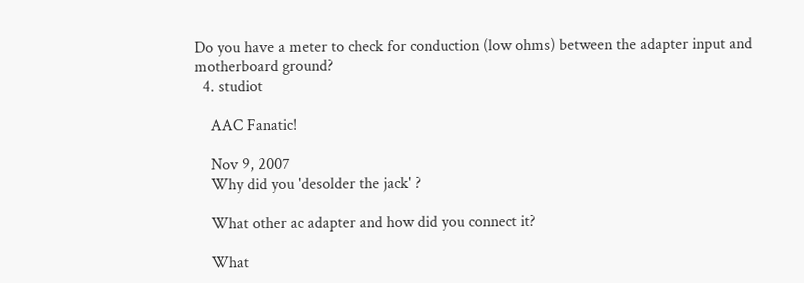Do you have a meter to check for conduction (low ohms) between the adapter input and motherboard ground?
  4. studiot

    AAC Fanatic!

    Nov 9, 2007
    Why did you 'desolder the jack' ?

    What other ac adapter and how did you connect it?

    What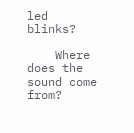led blinks?

    Where does the sound come from?